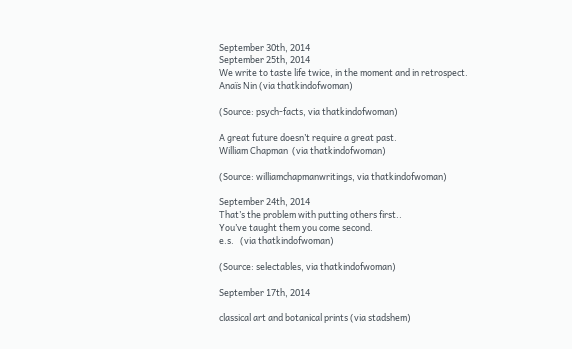September 30th, 2014
September 25th, 2014
We write to taste life twice, in the moment and in retrospect.
Anaïs Nin (via thatkindofwoman)

(Source: psych-facts, via thatkindofwoman)

A great future doesn’t require a great past.
William Chapman  (via thatkindofwoman)

(Source: williamchapmanwritings, via thatkindofwoman)

September 24th, 2014
That’s the problem with putting others first..
You’ve taught them you come second.
e.s.   (via thatkindofwoman)

(Source: selectables, via thatkindofwoman)

September 17th, 2014

classical art and botanical prints (via stadshem)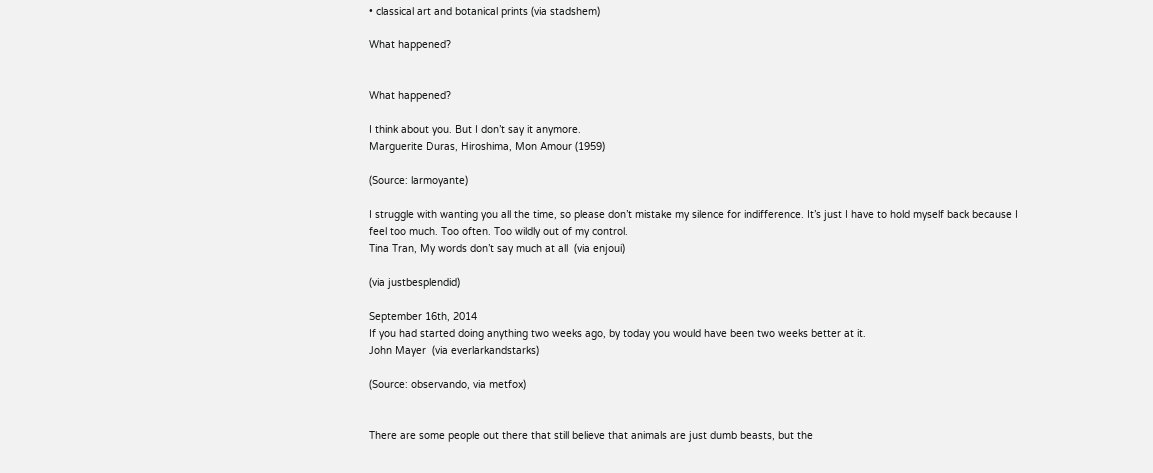• classical art and botanical prints (via stadshem)

What happened?


What happened?

I think about you. But I don’t say it anymore.
Marguerite Duras, Hiroshima, Mon Amour (1959)

(Source: larmoyante)

I struggle with wanting you all the time, so please don’t mistake my silence for indifference. It’s just I have to hold myself back because I feel too much. Too often. Too wildly out of my control.
Tina Tran, My words don’t say much at all  (via enjoui)

(via justbesplendid)

September 16th, 2014
If you had started doing anything two weeks ago, by today you would have been two weeks better at it.
John Mayer  (via everlarkandstarks)

(Source: observando, via metfox)


There are some people out there that still believe that animals are just dumb beasts, but the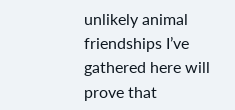unlikely animal friendships I’ve gathered here will prove that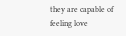they are capable of feeling love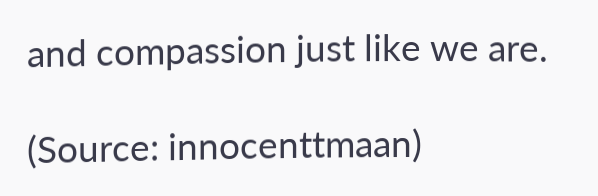and compassion just like we are.

(Source: innocenttmaan)